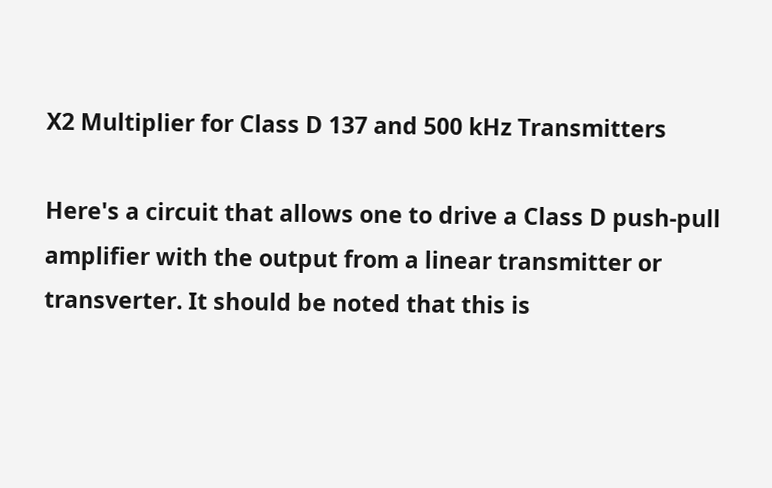X2 Multiplier for Class D 137 and 500 kHz Transmitters

Here's a circuit that allows one to drive a Class D push-pull amplifier with the output from a linear transmitter or transverter. It should be noted that this is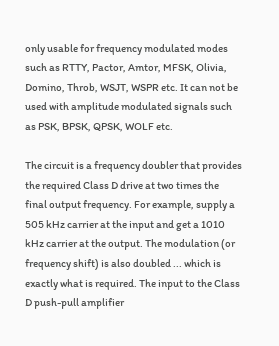only usable for frequency modulated modes such as RTTY, Pactor, Amtor, MFSK, Olivia, Domino, Throb, WSJT, WSPR etc. It can not be used with amplitude modulated signals such as PSK, BPSK, QPSK, WOLF etc.

The circuit is a frequency doubler that provides the required Class D drive at two times the final output frequency. For example, supply a 505 kHz carrier at the input and get a 1010 kHz carrier at the output. The modulation (or frequency shift) is also doubled ... which is exactly what is required. The input to the Class D push-pull amplifier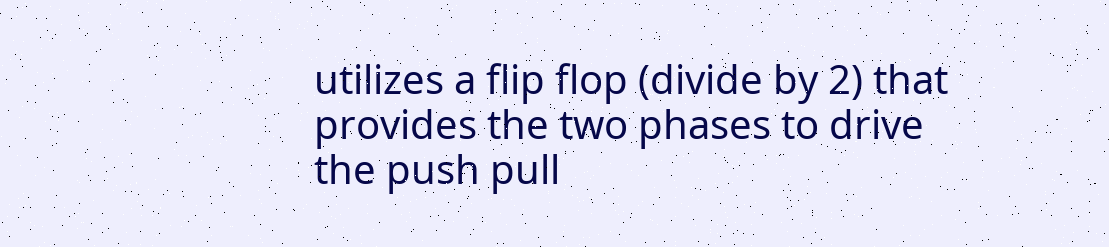utilizes a flip flop (divide by 2) that provides the two phases to drive the push pull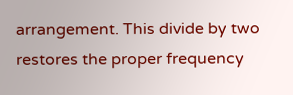arrangement. This divide by two restores the proper frequency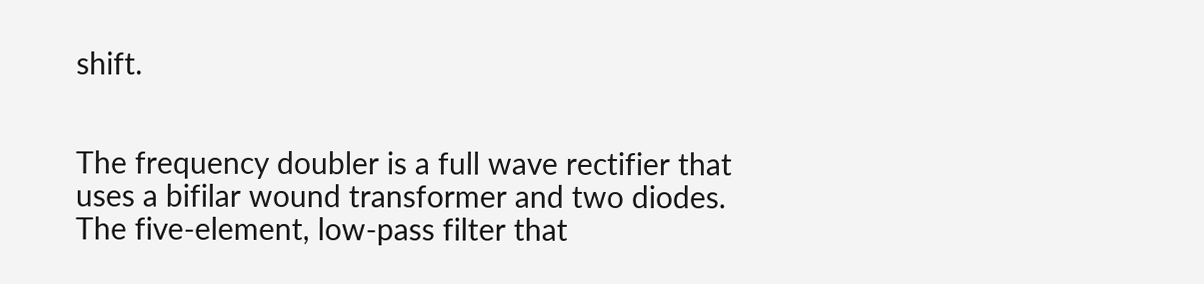shift.


The frequency doubler is a full wave rectifier that uses a bifilar wound transformer and two diodes. The five-element, low-pass filter that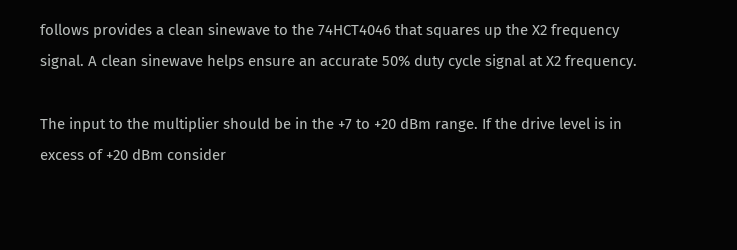follows provides a clean sinewave to the 74HCT4046 that squares up the X2 frequency signal. A clean sinewave helps ensure an accurate 50% duty cycle signal at X2 frequency.

The input to the multiplier should be in the +7 to +20 dBm range. If the drive level is in excess of +20 dBm consider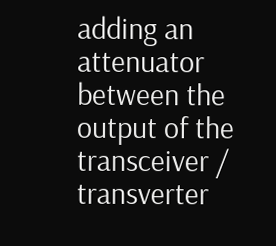adding an attenuator between the output of the transceiver / transverter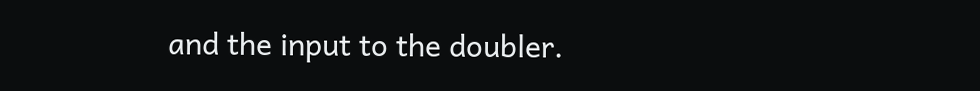and the input to the doubler.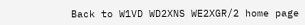Back to W1VD WD2XNS WE2XGR/2 home page